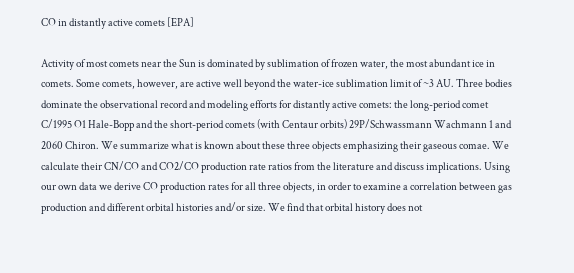CO in distantly active comets [EPA]

Activity of most comets near the Sun is dominated by sublimation of frozen water, the most abundant ice in comets. Some comets, however, are active well beyond the water-ice sublimation limit of ~3 AU. Three bodies dominate the observational record and modeling efforts for distantly active comets: the long-period comet C/1995 O1 Hale-Bopp and the short-period comets (with Centaur orbits) 29P/Schwassmann Wachmann 1 and 2060 Chiron. We summarize what is known about these three objects emphasizing their gaseous comae. We calculate their CN/CO and CO2/CO production rate ratios from the literature and discuss implications. Using our own data we derive CO production rates for all three objects, in order to examine a correlation between gas production and different orbital histories and/or size. We find that orbital history does not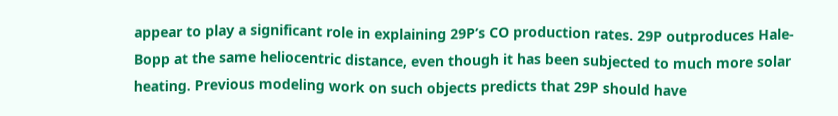appear to play a significant role in explaining 29P’s CO production rates. 29P outproduces Hale-Bopp at the same heliocentric distance, even though it has been subjected to much more solar heating. Previous modeling work on such objects predicts that 29P should have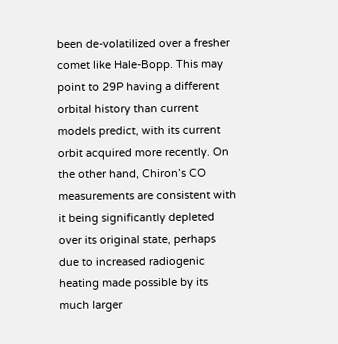been de-volatilized over a fresher comet like Hale-Bopp. This may point to 29P having a different orbital history than current models predict, with its current orbit acquired more recently. On the other hand, Chiron’s CO measurements are consistent with it being significantly depleted over its original state, perhaps due to increased radiogenic heating made possible by its much larger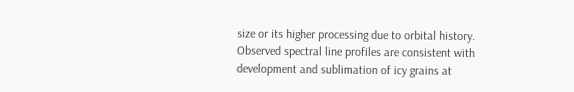size or its higher processing due to orbital history. Observed spectral line profiles are consistent with development and sublimation of icy grains at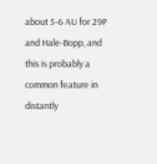about 5-6 AU for 29P and Hale-Bopp, and this is probably a common feature in distantly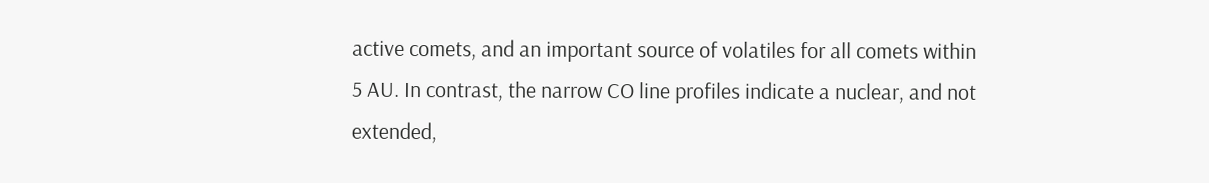active comets, and an important source of volatiles for all comets within 5 AU. In contrast, the narrow CO line profiles indicate a nuclear, and not extended,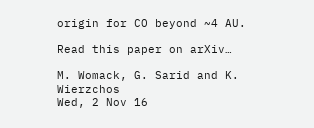origin for CO beyond ~4 AU.

Read this paper on arXiv…

M. Womack, G. Sarid and K. Wierzchos
Wed, 2 Nov 16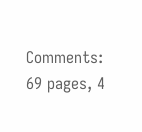Comments: 69 pages, 4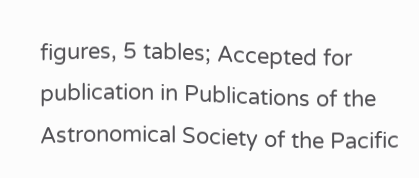figures, 5 tables; Accepted for publication in Publications of the Astronomical Society of the Pacific